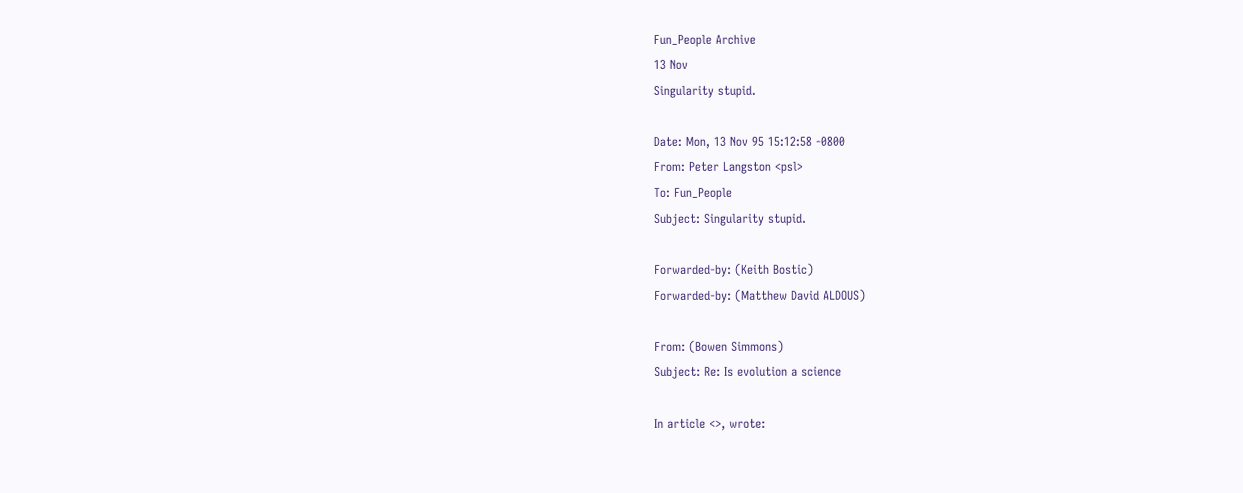Fun_People Archive
13 Nov
Singularity stupid.

Date: Mon, 13 Nov 95 15:12:58 -0800
From: Peter Langston <psl>
To: Fun_People
Subject: Singularity stupid.

Forwarded-by: (Keith Bostic)
Forwarded-by: (Matthew David ALDOUS)

From: (Bowen Simmons)
Subject: Re: Is evolution a science

In article <>, wrote: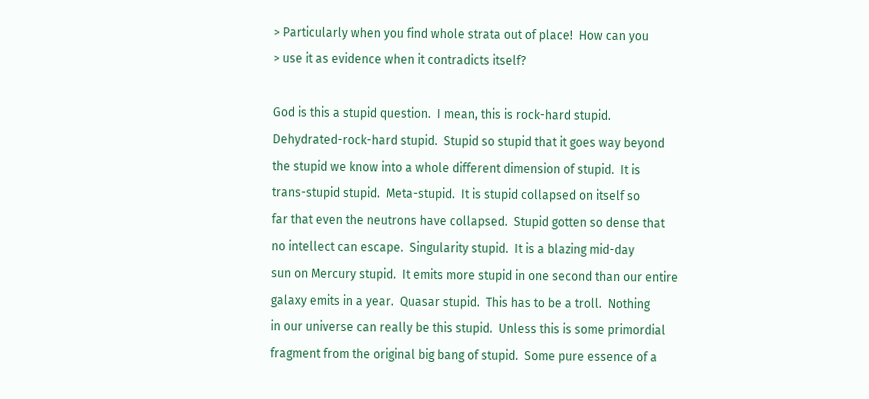> Particularly when you find whole strata out of place!  How can you
> use it as evidence when it contradicts itself?

God is this a stupid question.  I mean, this is rock-hard stupid.
Dehydrated-rock-hard stupid.  Stupid so stupid that it goes way beyond
the stupid we know into a whole different dimension of stupid.  It is
trans-stupid stupid.  Meta-stupid.  It is stupid collapsed on itself so
far that even the neutrons have collapsed.  Stupid gotten so dense that
no intellect can escape.  Singularity stupid.  It is a blazing mid-day
sun on Mercury stupid.  It emits more stupid in one second than our entire
galaxy emits in a year.  Quasar stupid.  This has to be a troll.  Nothing
in our universe can really be this stupid.  Unless this is some primordial
fragment from the original big bang of stupid.  Some pure essence of a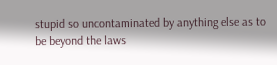stupid so uncontaminated by anything else as to be beyond the laws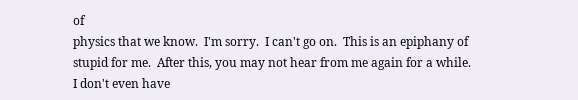of
physics that we know.  I'm sorry.  I can't go on.  This is an epiphany of
stupid for me.  After this, you may not hear from me again for a while.
I don't even have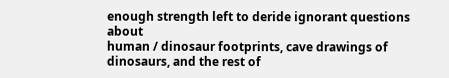enough strength left to deride ignorant questions about
human / dinosaur footprints, cave drawings of dinosaurs, and the rest of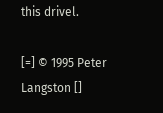this drivel.

[=] © 1995 Peter Langston []